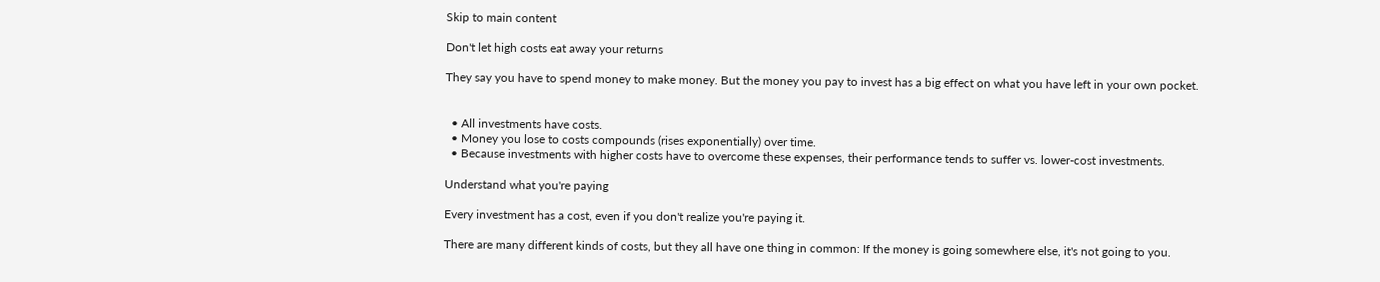Skip to main content

Don't let high costs eat away your returns

They say you have to spend money to make money. But the money you pay to invest has a big effect on what you have left in your own pocket.


  • All investments have costs.
  • Money you lose to costs compounds (rises exponentially) over time.
  • Because investments with higher costs have to overcome these expenses, their performance tends to suffer vs. lower-cost investments.

Understand what you're paying

Every investment has a cost, even if you don't realize you're paying it.

There are many different kinds of costs, but they all have one thing in common: If the money is going somewhere else, it's not going to you.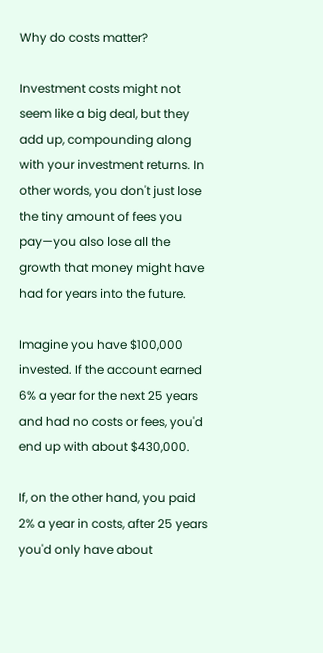Why do costs matter?

Investment costs might not seem like a big deal, but they add up, compounding along with your investment returns. In other words, you don't just lose the tiny amount of fees you pay—you also lose all the growth that money might have had for years into the future.

Imagine you have $100,000 invested. If the account earned 6% a year for the next 25 years and had no costs or fees, you'd end up with about $430,000.

If, on the other hand, you paid 2% a year in costs, after 25 years you'd only have about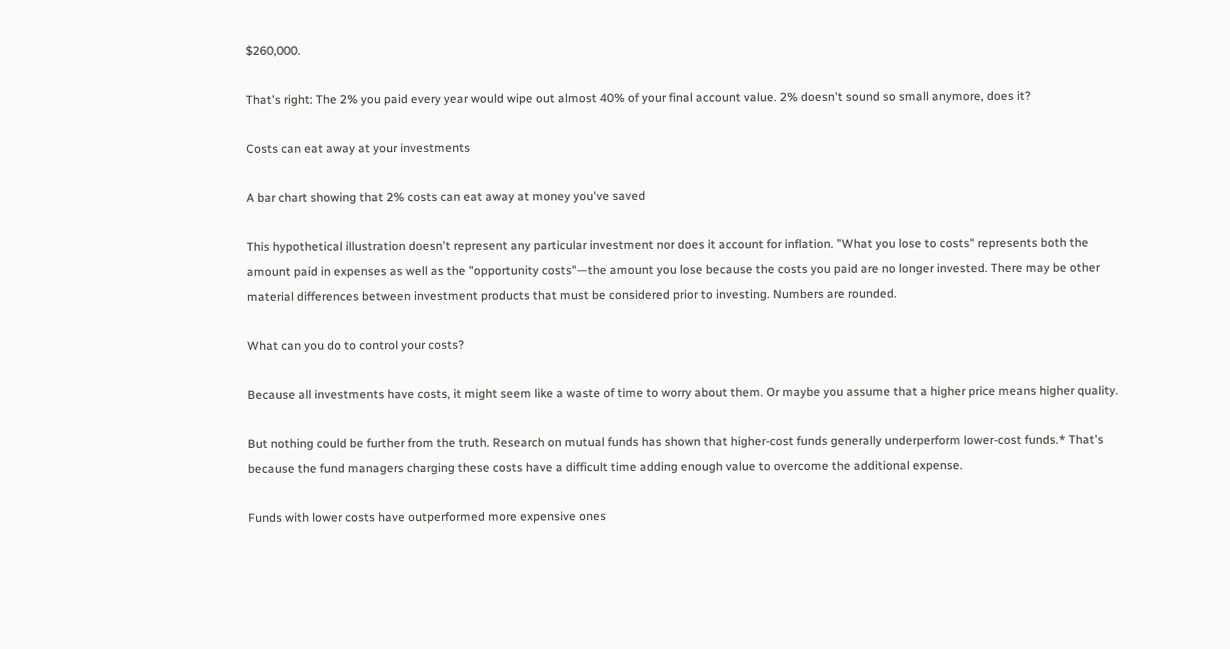$260,000.

That's right: The 2% you paid every year would wipe out almost 40% of your final account value. 2% doesn't sound so small anymore, does it?

Costs can eat away at your investments

A bar chart showing that 2% costs can eat away at money you've saved

This hypothetical illustration doesn't represent any particular investment nor does it account for inflation. "What you lose to costs" represents both the amount paid in expenses as well as the "opportunity costs"—the amount you lose because the costs you paid are no longer invested. There may be other material differences between investment products that must be considered prior to investing. Numbers are rounded.

What can you do to control your costs?

Because all investments have costs, it might seem like a waste of time to worry about them. Or maybe you assume that a higher price means higher quality.

But nothing could be further from the truth. Research on mutual funds has shown that higher-cost funds generally underperform lower-cost funds.* That's because the fund managers charging these costs have a difficult time adding enough value to overcome the additional expense.

Funds with lower costs have outperformed more expensive ones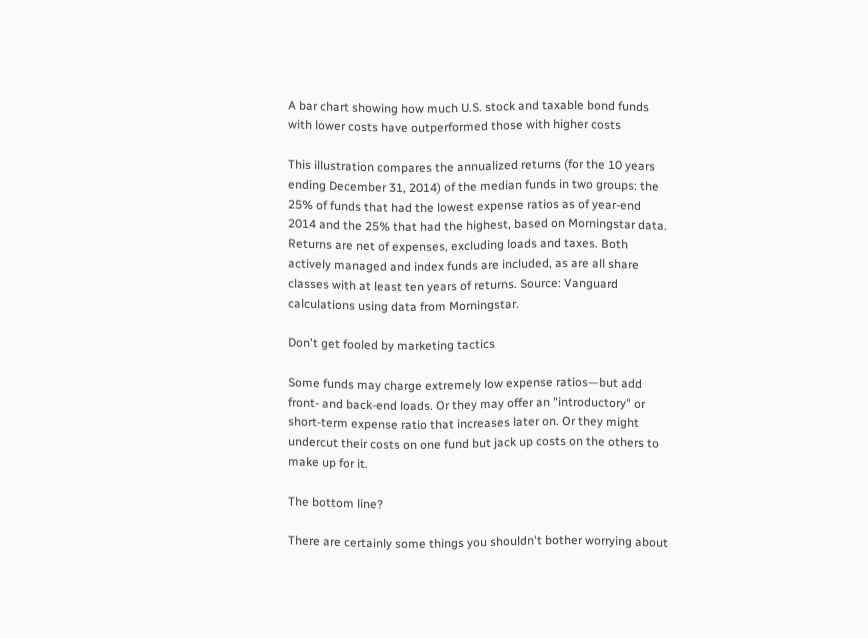A bar chart showing how much U.S. stock and taxable bond funds with lower costs have outperformed those with higher costs

This illustration compares the annualized returns (for the 10 years ending December 31, 2014) of the median funds in two groups: the 25% of funds that had the lowest expense ratios as of year-end 2014 and the 25% that had the highest, based on Morningstar data. Returns are net of expenses, excluding loads and taxes. Both actively managed and index funds are included, as are all share classes with at least ten years of returns. Source: Vanguard calculations using data from Morningstar.

Don't get fooled by marketing tactics

Some funds may charge extremely low expense ratios—but add front- and back-end loads. Or they may offer an "introductory" or short-term expense ratio that increases later on. Or they might undercut their costs on one fund but jack up costs on the others to make up for it.

The bottom line?

There are certainly some things you shouldn't bother worrying about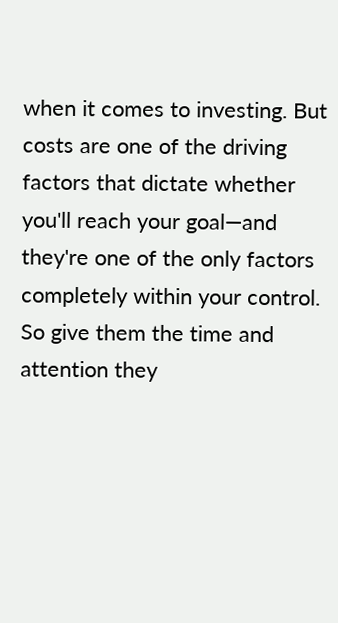when it comes to investing. But costs are one of the driving factors that dictate whether you'll reach your goal—and they're one of the only factors completely within your control. So give them the time and attention they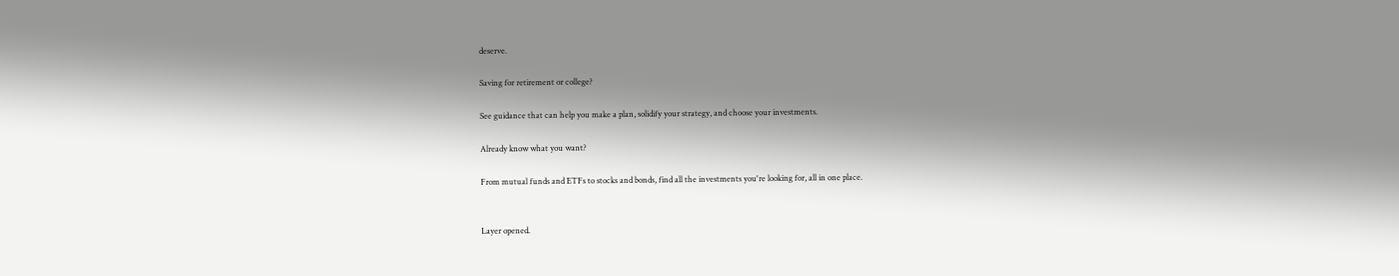deserve.

Saving for retirement or college?

See guidance that can help you make a plan, solidify your strategy, and choose your investments.

Already know what you want?

From mutual funds and ETFs to stocks and bonds, find all the investments you're looking for, all in one place.


Layer opened.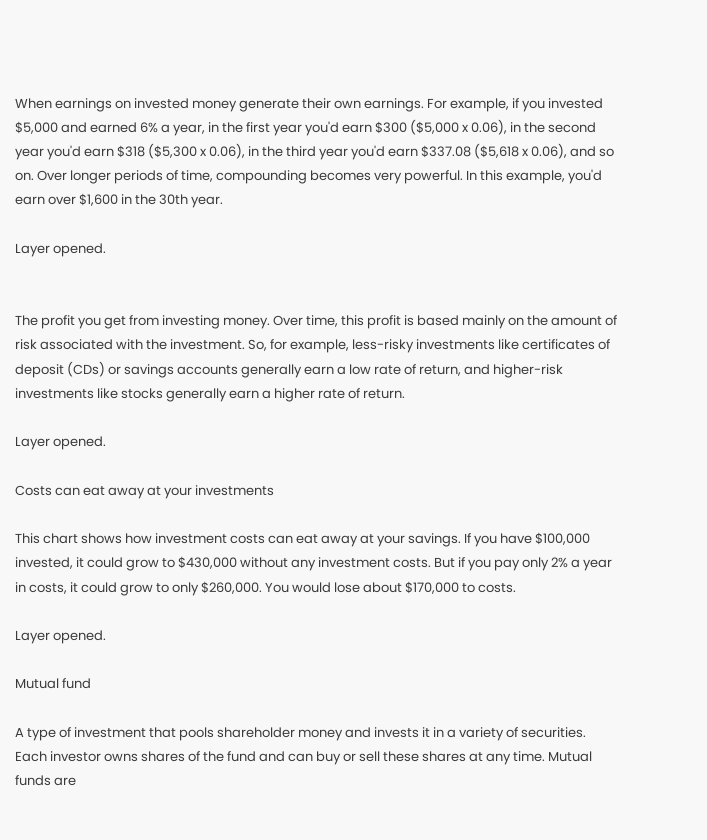When earnings on invested money generate their own earnings. For example, if you invested $5,000 and earned 6% a year, in the first year you'd earn $300 ($5,000 x 0.06), in the second year you'd earn $318 ($5,300 x 0.06), in the third year you'd earn $337.08 ($5,618 x 0.06), and so on. Over longer periods of time, compounding becomes very powerful. In this example, you'd earn over $1,600 in the 30th year.

Layer opened.


The profit you get from investing money. Over time, this profit is based mainly on the amount of risk associated with the investment. So, for example, less-risky investments like certificates of deposit (CDs) or savings accounts generally earn a low rate of return, and higher-risk investments like stocks generally earn a higher rate of return.

Layer opened.

Costs can eat away at your investments

This chart shows how investment costs can eat away at your savings. If you have $100,000 invested, it could grow to $430,000 without any investment costs. But if you pay only 2% a year in costs, it could grow to only $260,000. You would lose about $170,000 to costs.

Layer opened.

Mutual fund

A type of investment that pools shareholder money and invests it in a variety of securities. Each investor owns shares of the fund and can buy or sell these shares at any time. Mutual funds are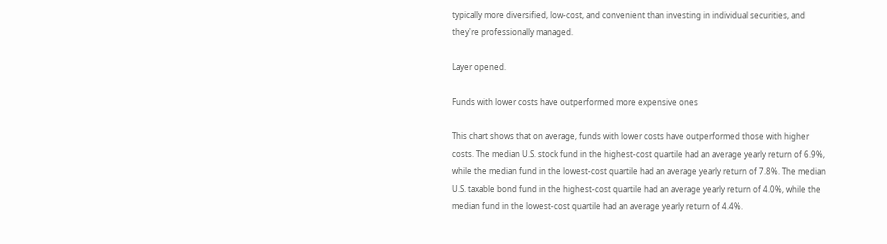typically more diversified, low-cost, and convenient than investing in individual securities, and they're professionally managed.

Layer opened.

Funds with lower costs have outperformed more expensive ones

This chart shows that on average, funds with lower costs have outperformed those with higher costs. The median U.S. stock fund in the highest-cost quartile had an average yearly return of 6.9%, while the median fund in the lowest-cost quartile had an average yearly return of 7.8%. The median U.S. taxable bond fund in the highest-cost quartile had an average yearly return of 4.0%, while the median fund in the lowest-cost quartile had an average yearly return of 4.4%.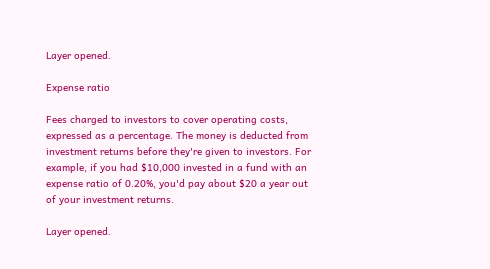Layer opened.

Expense ratio

Fees charged to investors to cover operating costs, expressed as a percentage. The money is deducted from investment returns before they're given to investors. For example, if you had $10,000 invested in a fund with an expense ratio of 0.20%, you'd pay about $20 a year out of your investment returns.

Layer opened.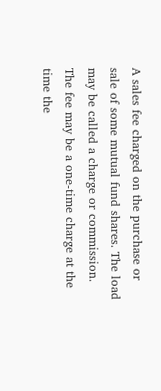A sales fee charged on the purchase or sale of some mutual fund shares. The load may be called a charge or commission. The fee may be a one-time charge at the time the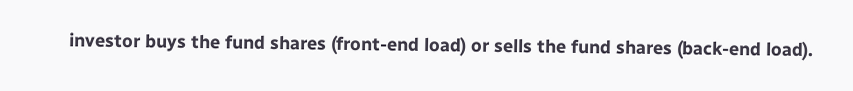investor buys the fund shares (front-end load) or sells the fund shares (back-end load).